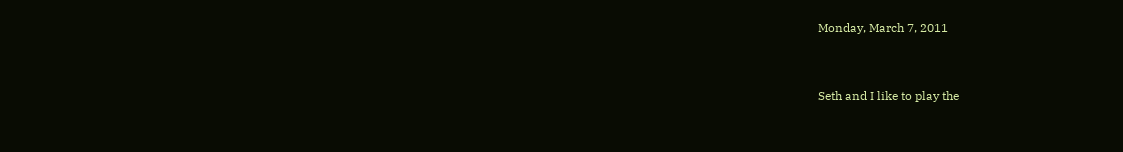Monday, March 7, 2011


Seth and I like to play the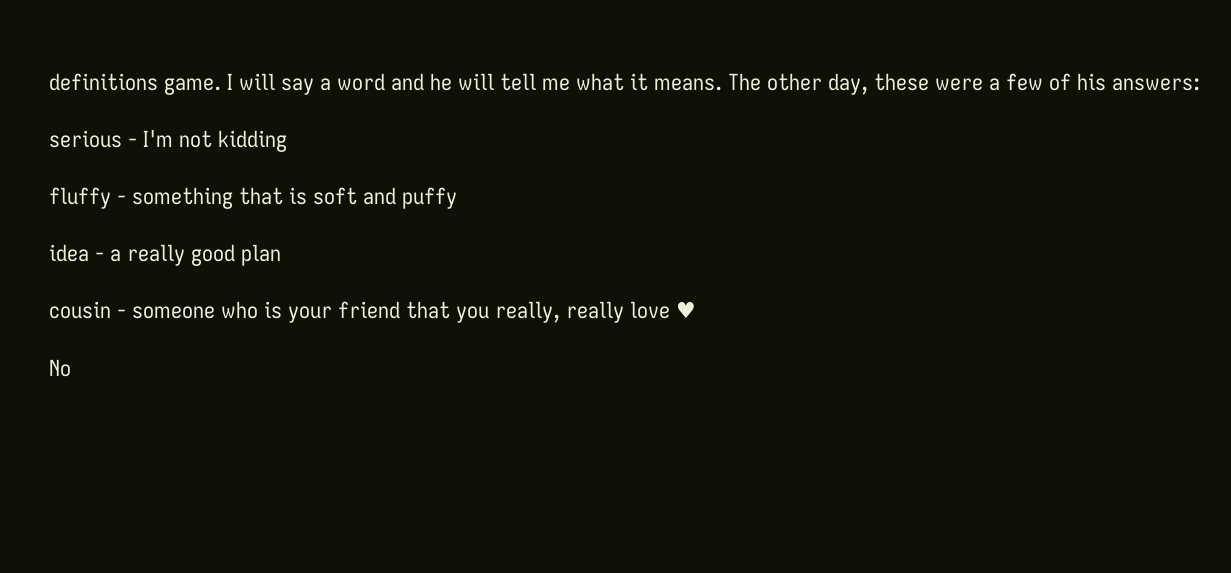definitions game. I will say a word and he will tell me what it means. The other day, these were a few of his answers:

serious - I'm not kidding

fluffy - something that is soft and puffy

idea - a really good plan

cousin - someone who is your friend that you really, really love ♥

No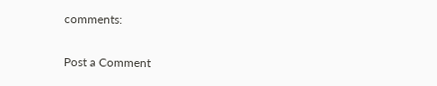comments:

Post a Comment